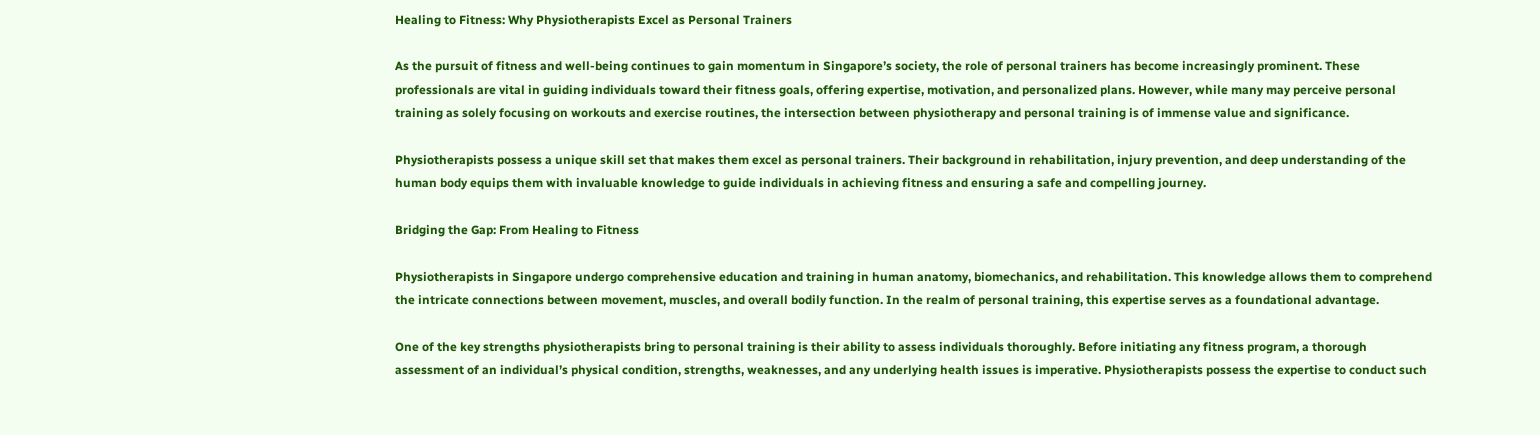Healing to Fitness: Why Physiotherapists Excel as Personal Trainers

As the pursuit of fitness and well-being continues to gain momentum in Singapore’s society, the role of personal trainers has become increasingly prominent. These professionals are vital in guiding individuals toward their fitness goals, offering expertise, motivation, and personalized plans. However, while many may perceive personal training as solely focusing on workouts and exercise routines, the intersection between physiotherapy and personal training is of immense value and significance.

Physiotherapists possess a unique skill set that makes them excel as personal trainers. Their background in rehabilitation, injury prevention, and deep understanding of the human body equips them with invaluable knowledge to guide individuals in achieving fitness and ensuring a safe and compelling journey.

Bridging the Gap: From Healing to Fitness

Physiotherapists in Singapore undergo comprehensive education and training in human anatomy, biomechanics, and rehabilitation. This knowledge allows them to comprehend the intricate connections between movement, muscles, and overall bodily function. In the realm of personal training, this expertise serves as a foundational advantage.

One of the key strengths physiotherapists bring to personal training is their ability to assess individuals thoroughly. Before initiating any fitness program, a thorough assessment of an individual’s physical condition, strengths, weaknesses, and any underlying health issues is imperative. Physiotherapists possess the expertise to conduct such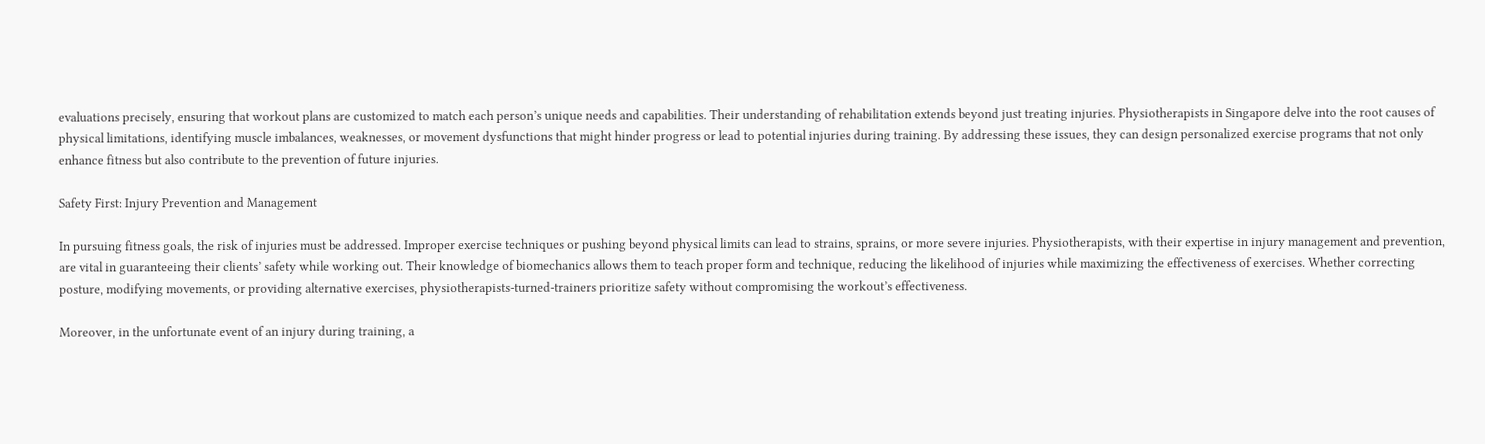evaluations precisely, ensuring that workout plans are customized to match each person’s unique needs and capabilities. Their understanding of rehabilitation extends beyond just treating injuries. Physiotherapists in Singapore delve into the root causes of physical limitations, identifying muscle imbalances, weaknesses, or movement dysfunctions that might hinder progress or lead to potential injuries during training. By addressing these issues, they can design personalized exercise programs that not only enhance fitness but also contribute to the prevention of future injuries.

Safety First: Injury Prevention and Management

In pursuing fitness goals, the risk of injuries must be addressed. Improper exercise techniques or pushing beyond physical limits can lead to strains, sprains, or more severe injuries. Physiotherapists, with their expertise in injury management and prevention, are vital in guaranteeing their clients’ safety while working out. Their knowledge of biomechanics allows them to teach proper form and technique, reducing the likelihood of injuries while maximizing the effectiveness of exercises. Whether correcting posture, modifying movements, or providing alternative exercises, physiotherapists-turned-trainers prioritize safety without compromising the workout’s effectiveness.

Moreover, in the unfortunate event of an injury during training, a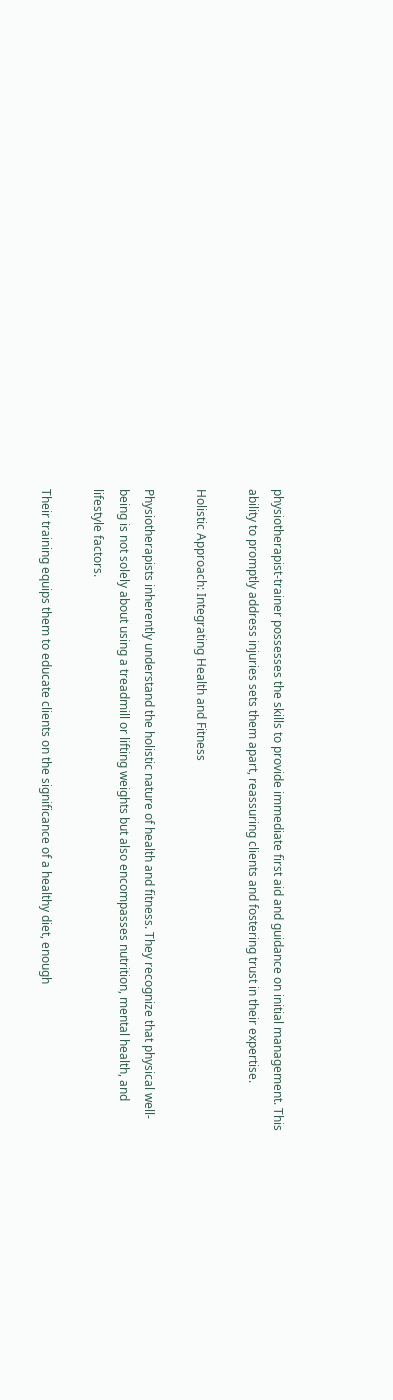physiotherapist-trainer possesses the skills to provide immediate first aid and guidance on initial management. This ability to promptly address injuries sets them apart, reassuring clients and fostering trust in their expertise.

Holistic Approach: Integrating Health and Fitness

Physiotherapists inherently understand the holistic nature of health and fitness. They recognize that physical well-being is not solely about using a treadmill or lifting weights but also encompasses nutrition, mental health, and lifestyle factors.

Their training equips them to educate clients on the significance of a healthy diet, enough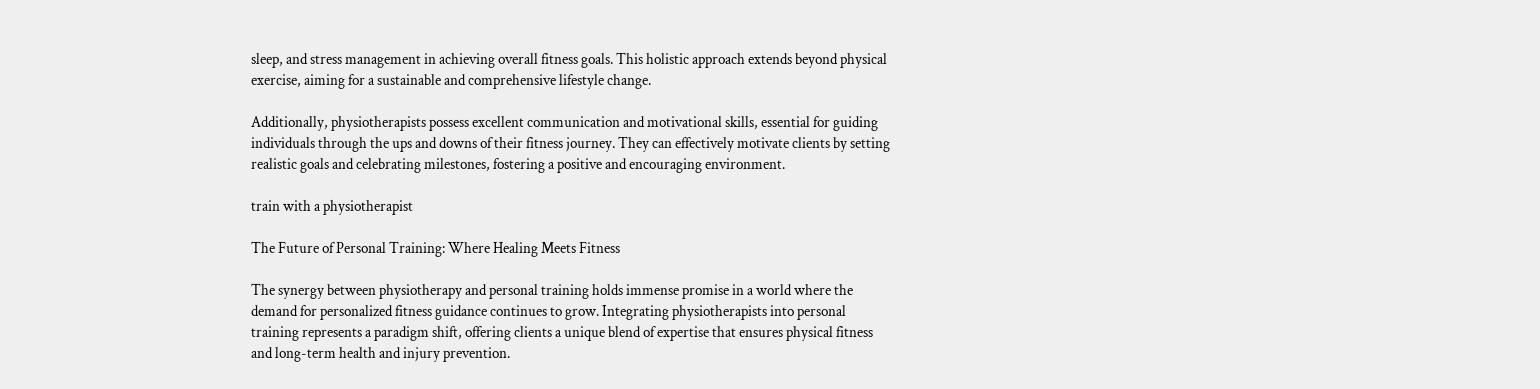sleep, and stress management in achieving overall fitness goals. This holistic approach extends beyond physical exercise, aiming for a sustainable and comprehensive lifestyle change.

Additionally, physiotherapists possess excellent communication and motivational skills, essential for guiding individuals through the ups and downs of their fitness journey. They can effectively motivate clients by setting realistic goals and celebrating milestones, fostering a positive and encouraging environment.

train with a physiotherapist

The Future of Personal Training: Where Healing Meets Fitness

The synergy between physiotherapy and personal training holds immense promise in a world where the demand for personalized fitness guidance continues to grow. Integrating physiotherapists into personal training represents a paradigm shift, offering clients a unique blend of expertise that ensures physical fitness and long-term health and injury prevention.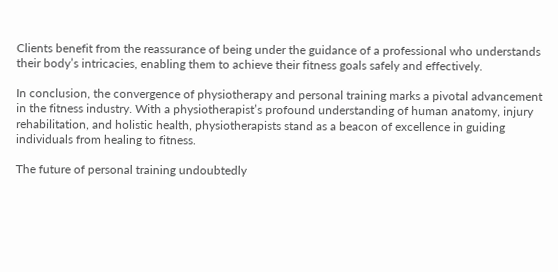Clients benefit from the reassurance of being under the guidance of a professional who understands their body’s intricacies, enabling them to achieve their fitness goals safely and effectively.

In conclusion, the convergence of physiotherapy and personal training marks a pivotal advancement in the fitness industry. With a physiotherapist’s profound understanding of human anatomy, injury rehabilitation, and holistic health, physiotherapists stand as a beacon of excellence in guiding individuals from healing to fitness.

The future of personal training undoubtedly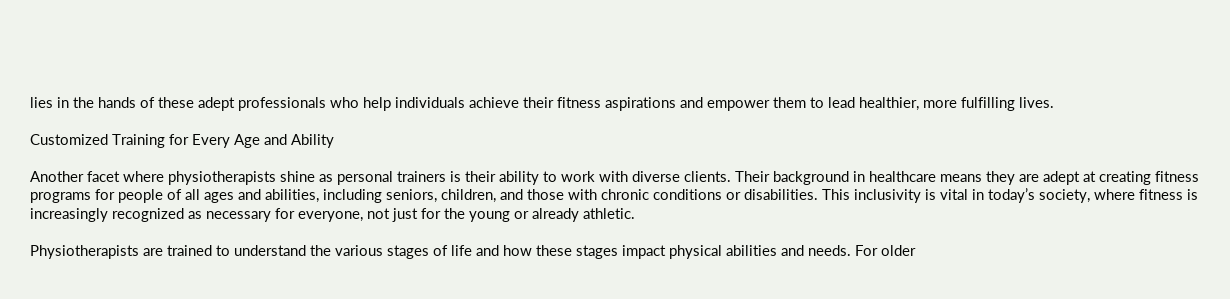lies in the hands of these adept professionals who help individuals achieve their fitness aspirations and empower them to lead healthier, more fulfilling lives.

Customized Training for Every Age and Ability

Another facet where physiotherapists shine as personal trainers is their ability to work with diverse clients. Their background in healthcare means they are adept at creating fitness programs for people of all ages and abilities, including seniors, children, and those with chronic conditions or disabilities. This inclusivity is vital in today’s society, where fitness is increasingly recognized as necessary for everyone, not just for the young or already athletic.

Physiotherapists are trained to understand the various stages of life and how these stages impact physical abilities and needs. For older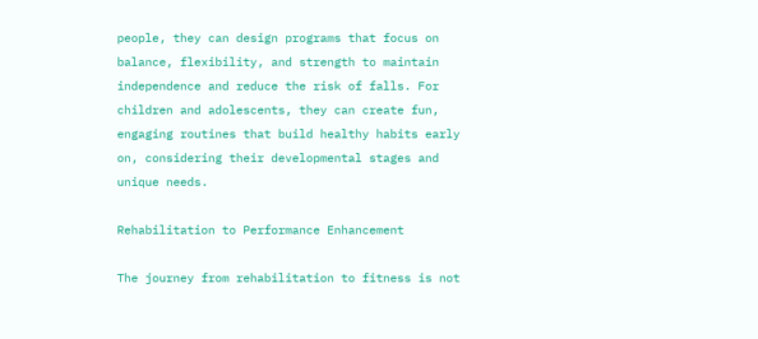people, they can design programs that focus on balance, flexibility, and strength to maintain independence and reduce the risk of falls. For children and adolescents, they can create fun, engaging routines that build healthy habits early on, considering their developmental stages and unique needs.

Rehabilitation to Performance Enhancement

The journey from rehabilitation to fitness is not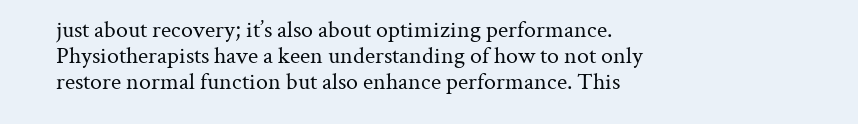just about recovery; it’s also about optimizing performance. Physiotherapists have a keen understanding of how to not only restore normal function but also enhance performance. This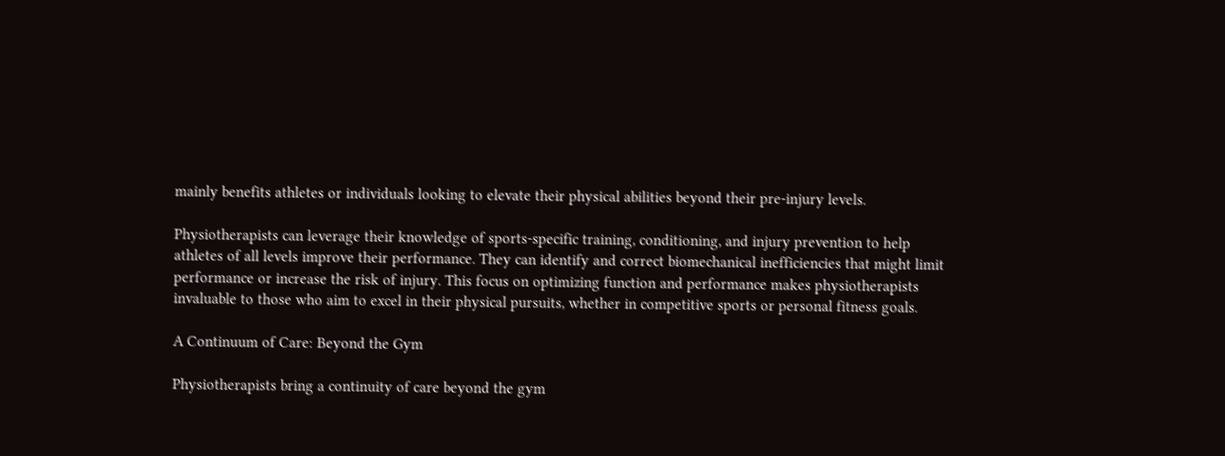mainly benefits athletes or individuals looking to elevate their physical abilities beyond their pre-injury levels.

Physiotherapists can leverage their knowledge of sports-specific training, conditioning, and injury prevention to help athletes of all levels improve their performance. They can identify and correct biomechanical inefficiencies that might limit performance or increase the risk of injury. This focus on optimizing function and performance makes physiotherapists invaluable to those who aim to excel in their physical pursuits, whether in competitive sports or personal fitness goals.

A Continuum of Care: Beyond the Gym

Physiotherapists bring a continuity of care beyond the gym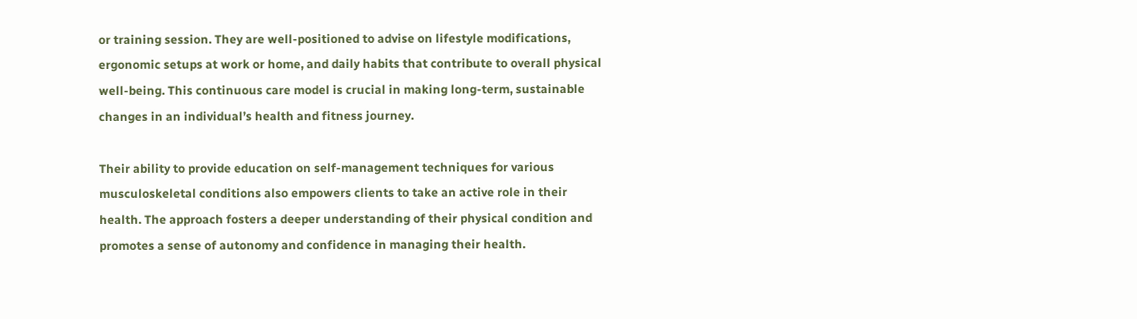or training session. They are well-positioned to advise on lifestyle modifications, ergonomic setups at work or home, and daily habits that contribute to overall physical well-being. This continuous care model is crucial in making long-term, sustainable changes in an individual’s health and fitness journey.

Their ability to provide education on self-management techniques for various musculoskeletal conditions also empowers clients to take an active role in their health. The approach fosters a deeper understanding of their physical condition and promotes a sense of autonomy and confidence in managing their health.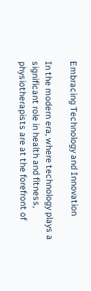Embracing Technology and Innovation

In the modern era, where technology plays a significant role in health and fitness, physiotherapists are at the forefront of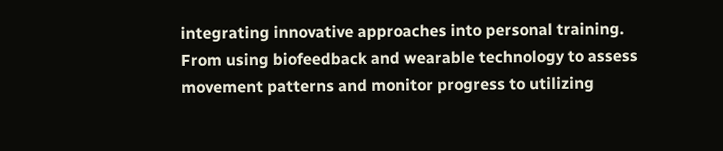integrating innovative approaches into personal training. From using biofeedback and wearable technology to assess movement patterns and monitor progress to utilizing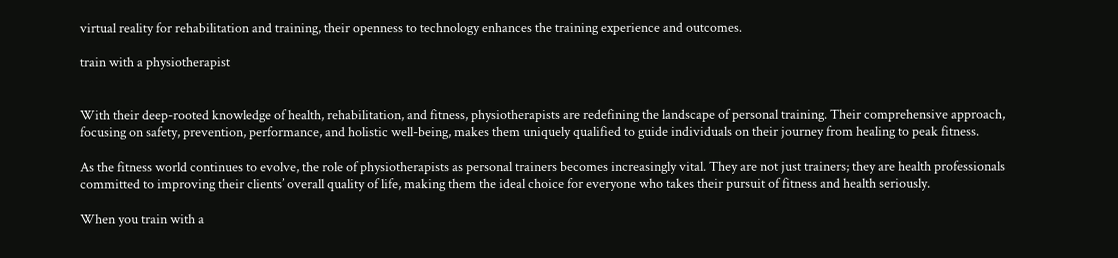virtual reality for rehabilitation and training, their openness to technology enhances the training experience and outcomes.

train with a physiotherapist


With their deep-rooted knowledge of health, rehabilitation, and fitness, physiotherapists are redefining the landscape of personal training. Their comprehensive approach, focusing on safety, prevention, performance, and holistic well-being, makes them uniquely qualified to guide individuals on their journey from healing to peak fitness.

As the fitness world continues to evolve, the role of physiotherapists as personal trainers becomes increasingly vital. They are not just trainers; they are health professionals committed to improving their clients’ overall quality of life, making them the ideal choice for everyone who takes their pursuit of fitness and health seriously.

When you train with a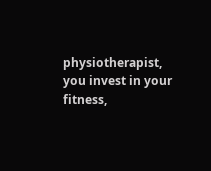physiotherapist, you invest in your fitness,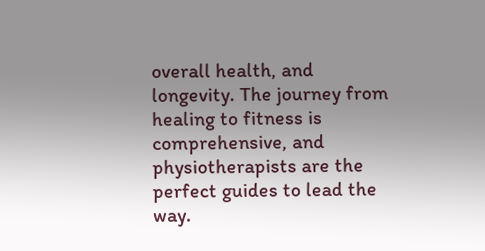overall health, and longevity. The journey from healing to fitness is comprehensive, and physiotherapists are the perfect guides to lead the way.